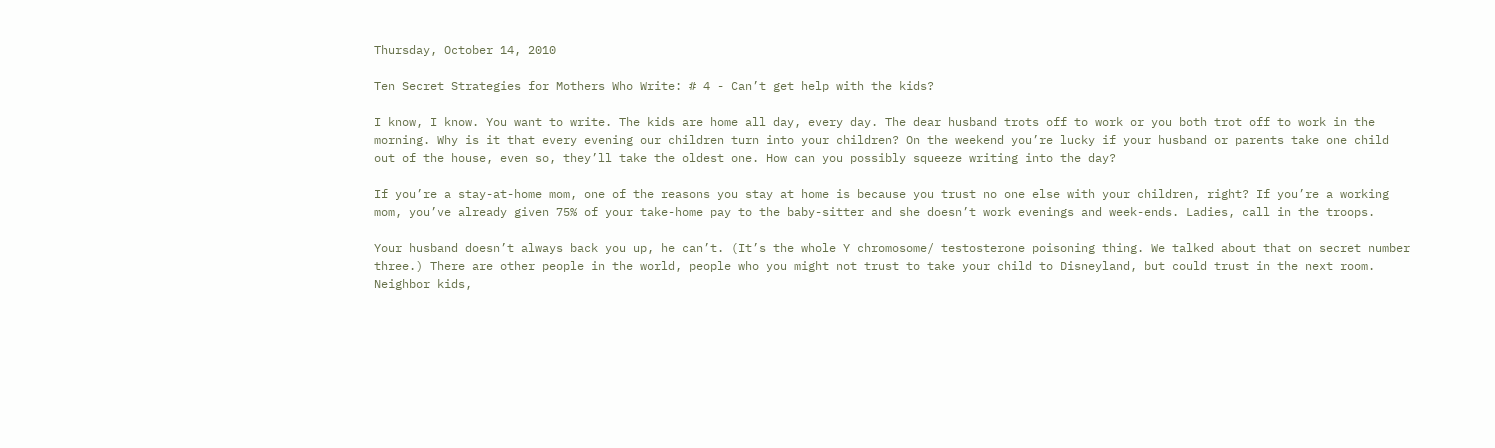Thursday, October 14, 2010

Ten Secret Strategies for Mothers Who Write: # 4 - Can’t get help with the kids?

I know, I know. You want to write. The kids are home all day, every day. The dear husband trots off to work or you both trot off to work in the morning. Why is it that every evening our children turn into your children? On the weekend you’re lucky if your husband or parents take one child out of the house, even so, they’ll take the oldest one. How can you possibly squeeze writing into the day?

If you’re a stay-at-home mom, one of the reasons you stay at home is because you trust no one else with your children, right? If you’re a working mom, you’ve already given 75% of your take-home pay to the baby-sitter and she doesn’t work evenings and week-ends. Ladies, call in the troops.

Your husband doesn’t always back you up, he can’t. (It’s the whole Y chromosome/ testosterone poisoning thing. We talked about that on secret number three.) There are other people in the world, people who you might not trust to take your child to Disneyland, but could trust in the next room. Neighbor kids,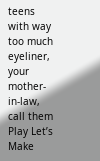teens with way too much eyeliner, your mother-in-law, call them
Play Let’s Make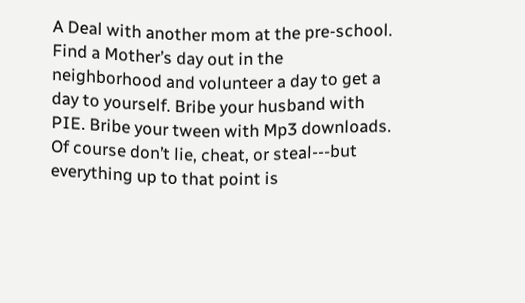A Deal with another mom at the pre-school. Find a Mother’s day out in the neighborhood and volunteer a day to get a day to yourself. Bribe your husband with PIE. Bribe your tween with Mp3 downloads. Of course don’t lie, cheat, or steal---but everything up to that point is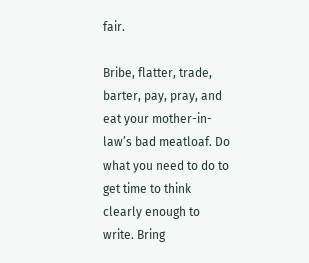fair.

Bribe, flatter, trade, barter, pay, pray, and eat your mother-in-law’s bad meatloaf. Do what you need to do to get time to think clearly enough to write. Bring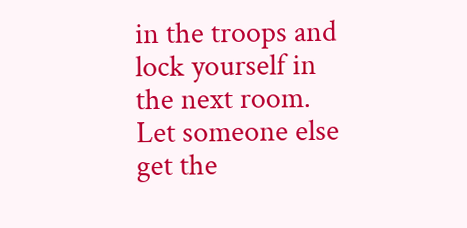in the troops and lock yourself in the next room. Let someone else get the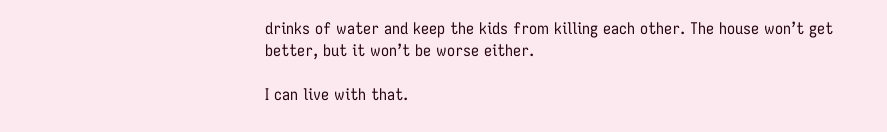drinks of water and keep the kids from killing each other. The house won’t get better, but it won’t be worse either.

I can live with that.